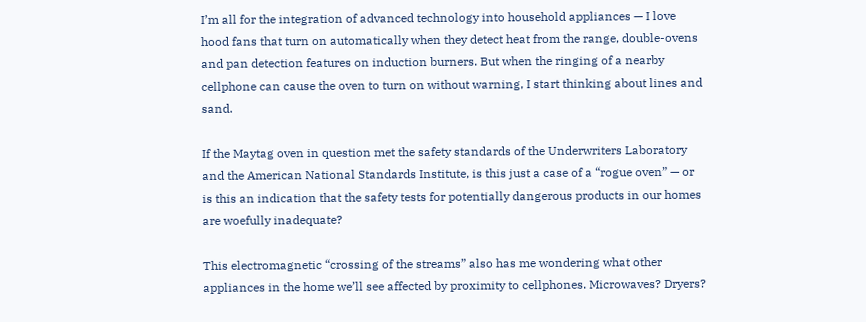I’m all for the integration of advanced technology into household appliances — I love hood fans that turn on automatically when they detect heat from the range, double-ovens and pan detection features on induction burners. But when the ringing of a nearby cellphone can cause the oven to turn on without warning, I start thinking about lines and sand.

If the Maytag oven in question met the safety standards of the Underwriters Laboratory and the American National Standards Institute, is this just a case of a “rogue oven” — or is this an indication that the safety tests for potentially dangerous products in our homes are woefully inadequate?

This electromagnetic “crossing of the streams” also has me wondering what other appliances in the home we’ll see affected by proximity to cellphones. Microwaves? Dryers?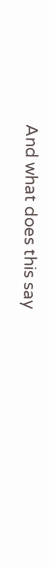And what does this say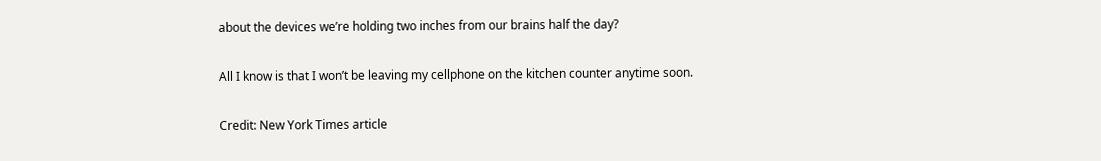about the devices we’re holding two inches from our brains half the day?

All I know is that I won’t be leaving my cellphone on the kitchen counter anytime soon.

Credit: New York Times article